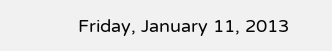Friday, January 11, 2013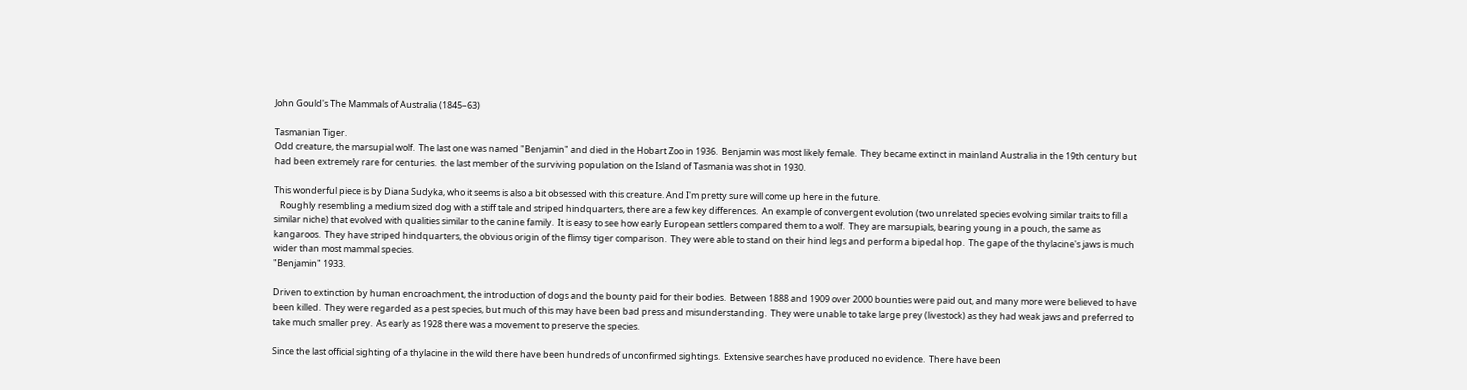John Gould's The Mammals of Australia (1845–63)

Tasmanian Tiger.
Odd creature, the marsupial wolf.  The last one was named "Benjamin" and died in the Hobart Zoo in 1936.  Benjamin was most likely female.  They became extinct in mainland Australia in the 19th century but had been extremely rare for centuries.  the last member of the surviving population on the Island of Tasmania was shot in 1930.

This wonderful piece is by Diana Sudyka, who it seems is also a bit obsessed with this creature. And I'm pretty sure will come up here in the future.
   Roughly resembling a medium sized dog with a stiff tale and striped hindquarters, there are a few key differences.  An example of convergent evolution (two unrelated species evolving similar traits to fill a similar niche) that evolved with qualities similar to the canine family.  It is easy to see how early European settlers compared them to a wolf.  They are marsupials, bearing young in a pouch, the same as kangaroos.  They have striped hindquarters, the obvious origin of the flimsy tiger comparison.  They were able to stand on their hind legs and perform a bipedal hop.  The gape of the thylacine's jaws is much wider than most mammal species.
"Benjamin" 1933.

Driven to extinction by human encroachment, the introduction of dogs and the bounty paid for their bodies.  Between 1888 and 1909 over 2000 bounties were paid out, and many more were believed to have been killed.  They were regarded as a pest species, but much of this may have been bad press and misunderstanding.  They were unable to take large prey (livestock) as they had weak jaws and preferred to take much smaller prey.  As early as 1928 there was a movement to preserve the species.

Since the last official sighting of a thylacine in the wild there have been hundreds of unconfirmed sightings.  Extensive searches have produced no evidence.  There have been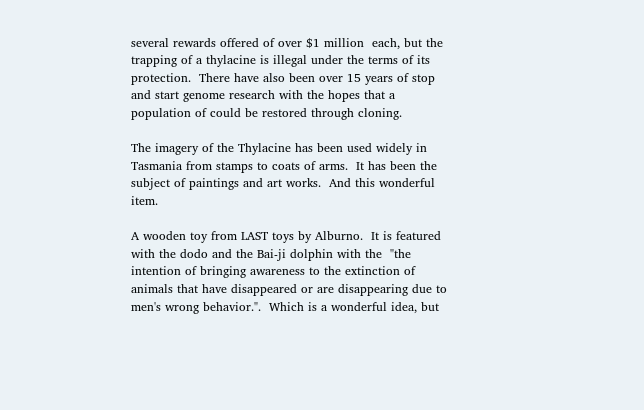several rewards offered of over $1 million  each, but the trapping of a thylacine is illegal under the terms of its protection.  There have also been over 15 years of stop and start genome research with the hopes that a population of could be restored through cloning.

The imagery of the Thylacine has been used widely in Tasmania from stamps to coats of arms.  It has been the subject of paintings and art works.  And this wonderful item.

A wooden toy from LAST toys by Alburno.  It is featured with the dodo and the Bai-ji dolphin with the  "the intention of bringing awareness to the extinction of animals that have disappeared or are disappearing due to men's wrong behavior.".  Which is a wonderful idea, but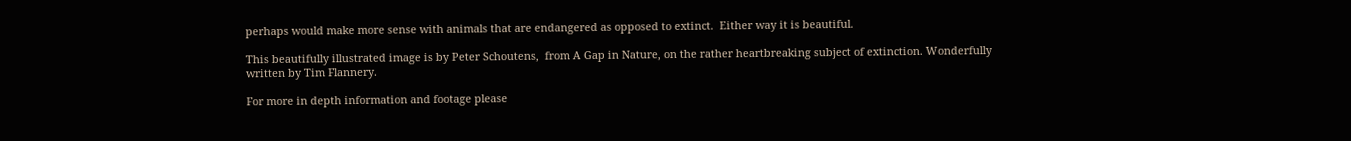perhaps would make more sense with animals that are endangered as opposed to extinct.  Either way it is beautiful.

This beautifully illustrated image is by Peter Schoutens,  from A Gap in Nature, on the rather heartbreaking subject of extinction. Wonderfully written by Tim Flannery.

For more in depth information and footage please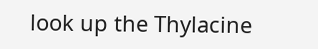look up the Thylacine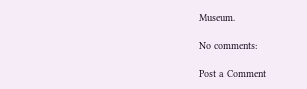Museum.

No comments:

Post a Comment